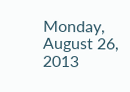Monday, August 26, 2013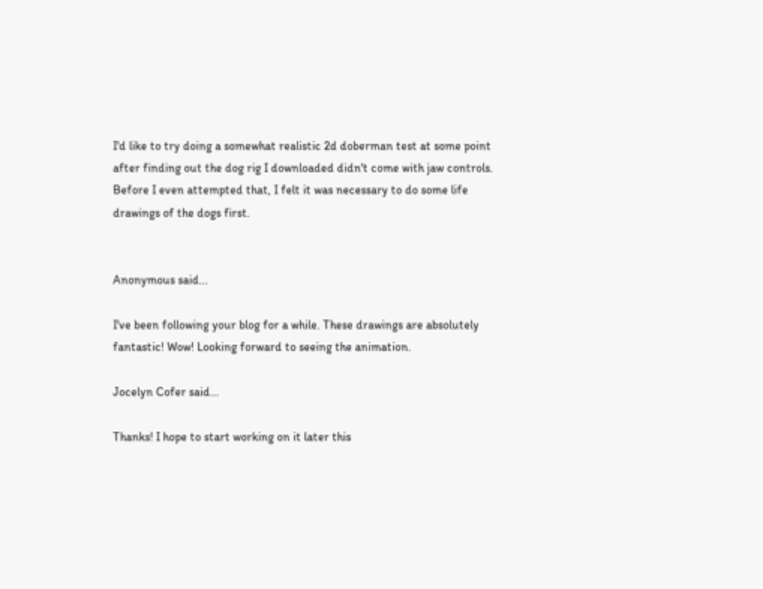I'd like to try doing a somewhat realistic 2d doberman test at some point after finding out the dog rig I downloaded didn't come with jaw controls. Before I even attempted that, I felt it was necessary to do some life drawings of the dogs first.


Anonymous said...

I've been following your blog for a while. These drawings are absolutely fantastic! Wow! Looking forward to seeing the animation.

Jocelyn Cofer said...

Thanks! I hope to start working on it later this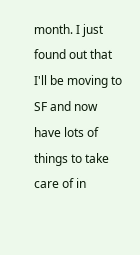month. I just found out that I'll be moving to SF and now have lots of things to take care of in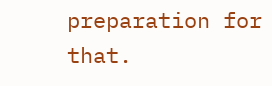preparation for that.